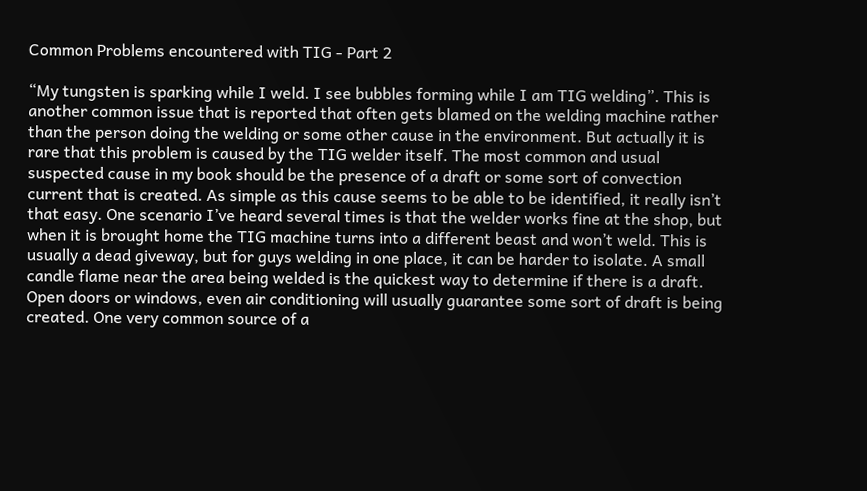Common Problems encountered with TIG - Part 2

“My tungsten is sparking while I weld. I see bubbles forming while I am TIG welding”. This is another common issue that is reported that often gets blamed on the welding machine rather than the person doing the welding or some other cause in the environment. But actually it is rare that this problem is caused by the TIG welder itself. The most common and usual suspected cause in my book should be the presence of a draft or some sort of convection current that is created. As simple as this cause seems to be able to be identified, it really isn’t that easy. One scenario I’ve heard several times is that the welder works fine at the shop, but when it is brought home the TIG machine turns into a different beast and won’t weld. This is usually a dead giveway, but for guys welding in one place, it can be harder to isolate. A small candle flame near the area being welded is the quickest way to determine if there is a draft. Open doors or windows, even air conditioning will usually guarantee some sort of draft is being created. One very common source of a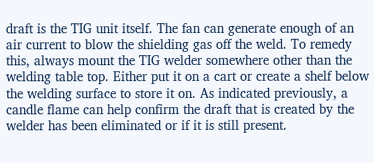draft is the TIG unit itself. The fan can generate enough of an air current to blow the shielding gas off the weld. To remedy this, always mount the TIG welder somewhere other than the welding table top. Either put it on a cart or create a shelf below the welding surface to store it on. As indicated previously, a candle flame can help confirm the draft that is created by the welder has been eliminated or if it is still present.